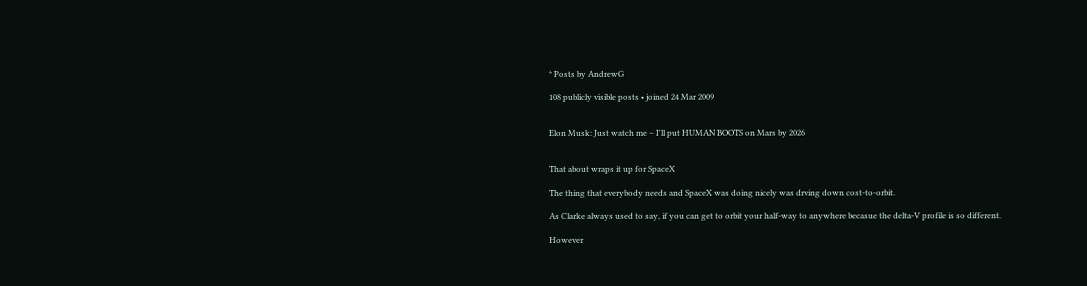* Posts by AndrewG

108 publicly visible posts • joined 24 Mar 2009


Elon Musk: Just watch me – I'll put HUMAN BOOTS on Mars by 2026


That about wraps it up for SpaceX

The thing that everybody needs and SpaceX was doing nicely was drving down cost-to-orbit.

As Clarke always used to say, if you can get to orbit your half-way to anywhere becasue the delta-V profile is so different.

However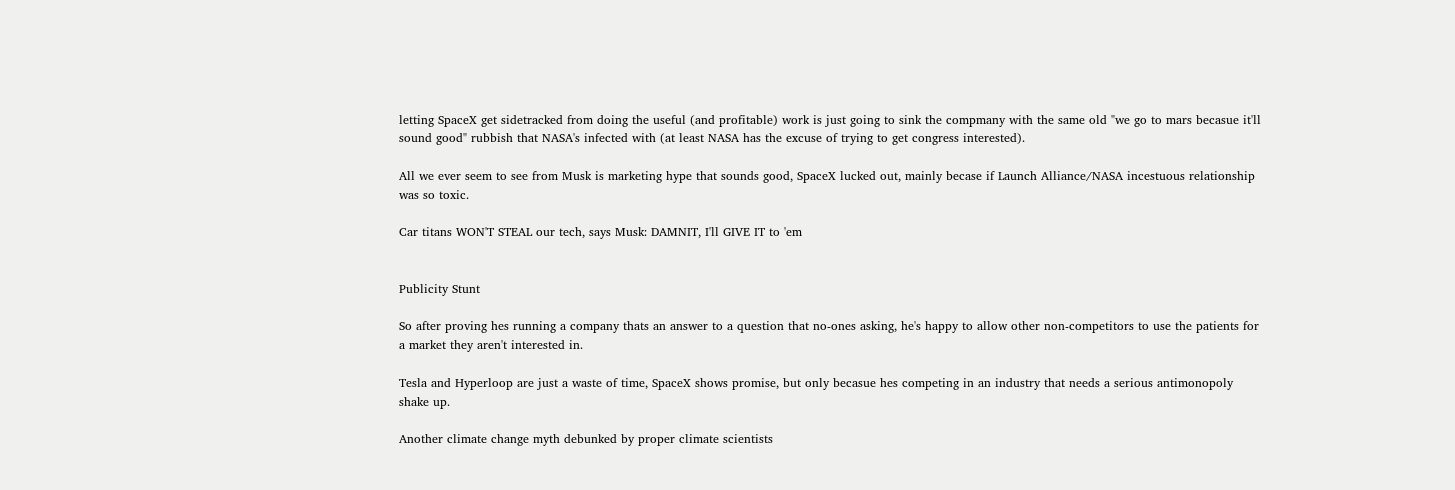letting SpaceX get sidetracked from doing the useful (and profitable) work is just going to sink the compmany with the same old "we go to mars becasue it'll sound good" rubbish that NASA's infected with (at least NASA has the excuse of trying to get congress interested).

All we ever seem to see from Musk is marketing hype that sounds good, SpaceX lucked out, mainly becase if Launch Alliance/NASA incestuous relationship was so toxic.

Car titans WON'T STEAL our tech, says Musk: DAMNIT, I'll GIVE IT to 'em


Publicity Stunt

So after proving hes running a company thats an answer to a question that no-ones asking, he's happy to allow other non-competitors to use the patients for a market they aren't interested in.

Tesla and Hyperloop are just a waste of time, SpaceX shows promise, but only becasue hes competing in an industry that needs a serious antimonopoly shake up.

Another climate change myth debunked by proper climate scientists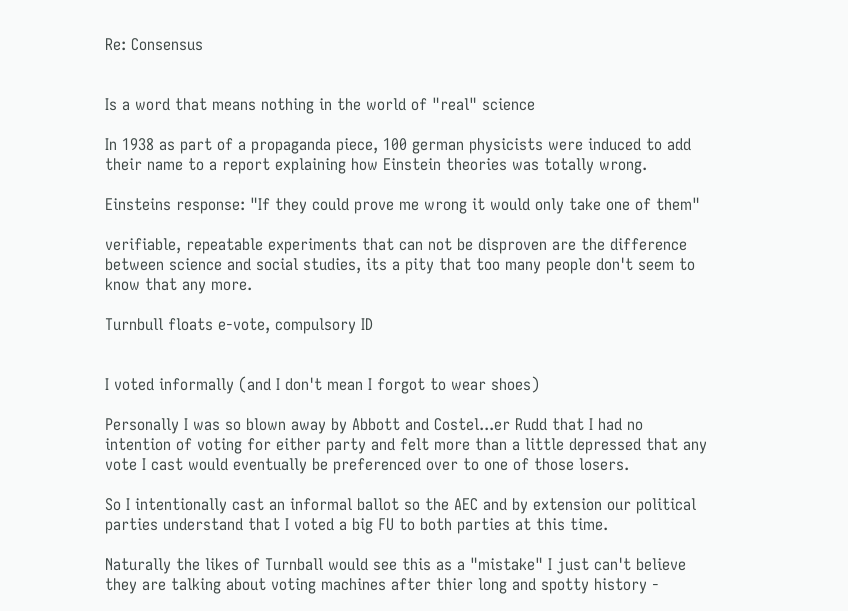Re: Consensus


Is a word that means nothing in the world of "real" science

In 1938 as part of a propaganda piece, 100 german physicists were induced to add their name to a report explaining how Einstein theories was totally wrong.

Einsteins response: "If they could prove me wrong it would only take one of them"

verifiable, repeatable experiments that can not be disproven are the difference between science and social studies, its a pity that too many people don't seem to know that any more.

Turnbull floats e-vote, compulsory ID


I voted informally (and I don't mean I forgot to wear shoes)

Personally I was so blown away by Abbott and Costel...er Rudd that I had no intention of voting for either party and felt more than a little depressed that any vote I cast would eventually be preferenced over to one of those losers.

So I intentionally cast an informal ballot so the AEC and by extension our political parties understand that I voted a big FU to both parties at this time.

Naturally the likes of Turnball would see this as a "mistake" I just can't believe they are talking about voting machines after thier long and spotty history -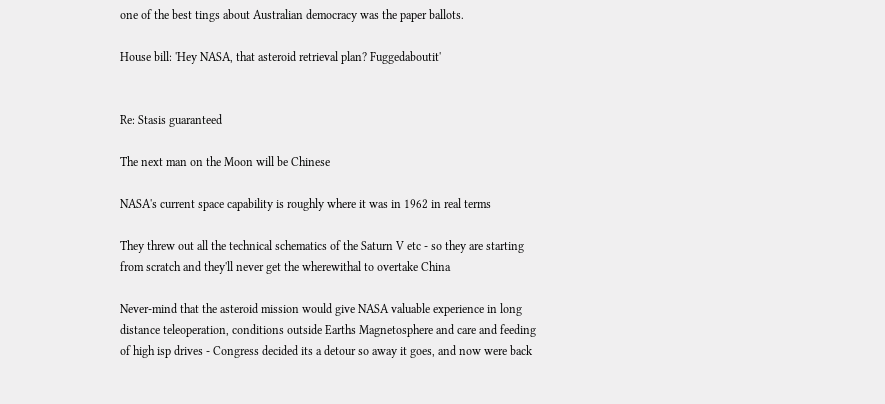one of the best tings about Australian democracy was the paper ballots.

House bill: 'Hey NASA, that asteroid retrieval plan? Fuggedaboutit'


Re: Stasis guaranteed

The next man on the Moon will be Chinese

NASA's current space capability is roughly where it was in 1962 in real terms

They threw out all the technical schematics of the Saturn V etc - so they are starting from scratch and they'll never get the wherewithal to overtake China

Never-mind that the asteroid mission would give NASA valuable experience in long distance teleoperation, conditions outside Earths Magnetosphere and care and feeding of high isp drives - Congress decided its a detour so away it goes, and now were back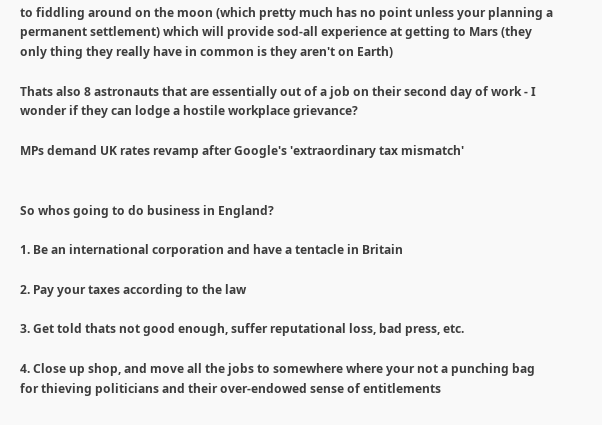to fiddling around on the moon (which pretty much has no point unless your planning a permanent settlement) which will provide sod-all experience at getting to Mars (they only thing they really have in common is they aren't on Earth)

Thats also 8 astronauts that are essentially out of a job on their second day of work - I wonder if they can lodge a hostile workplace grievance?

MPs demand UK rates revamp after Google's 'extraordinary tax mismatch'


So whos going to do business in England?

1. Be an international corporation and have a tentacle in Britain

2. Pay your taxes according to the law

3. Get told thats not good enough, suffer reputational loss, bad press, etc.

4. Close up shop, and move all the jobs to somewhere where your not a punching bag for thieving politicians and their over-endowed sense of entitlements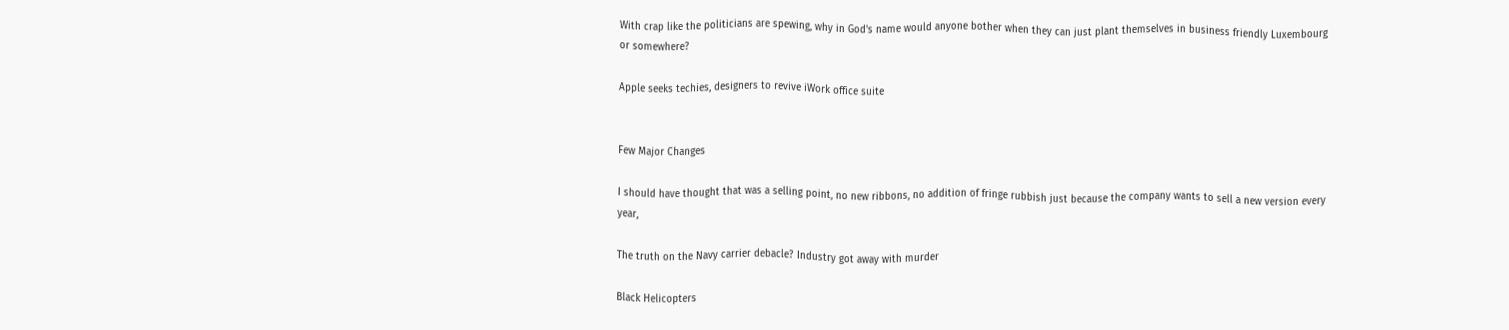With crap like the politicians are spewing, why in God's name would anyone bother when they can just plant themselves in business friendly Luxembourg or somewhere?

Apple seeks techies, designers to revive iWork office suite


Few Major Changes

I should have thought that was a selling point, no new ribbons, no addition of fringe rubbish just because the company wants to sell a new version every year,

The truth on the Navy carrier debacle? Industry got away with murder

Black Helicopters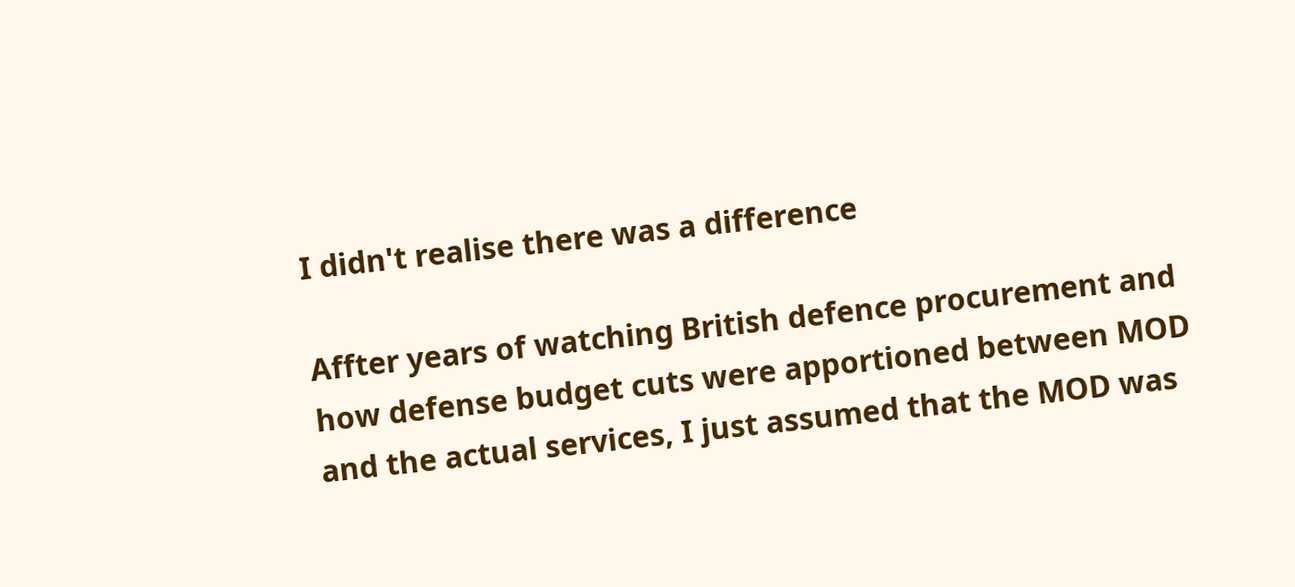I didn't realise there was a difference

Affter years of watching British defence procurement and how defense budget cuts were apportioned between MOD and the actual services, I just assumed that the MOD was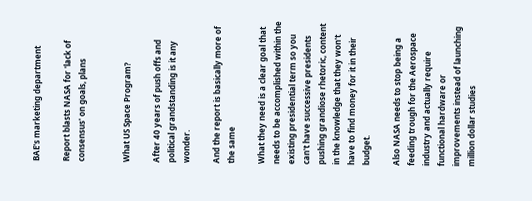BAE's marketing department

Report blasts NASA for 'lack of consensus' on goals, plans


What US Space Program?

After 40 years of push offs and political grandstanding is it any wonder.

And the report is basically more of the same

What they need is a clear goal that needs to be accomplished within the existing presidential term so you can't have successive presidents pushing grandiose rhetoric, content in the knowledge that they won't have to find money for it in their budget.

Also NASA needs to stop being a feeding trough for the Aerospace industry and actually require functional hardware or improvements instead of launching million dollar studies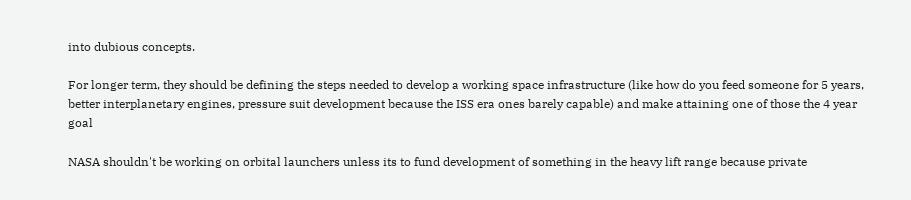into dubious concepts.

For longer term, they should be defining the steps needed to develop a working space infrastructure (like how do you feed someone for 5 years, better interplanetary engines, pressure suit development because the ISS era ones barely capable) and make attaining one of those the 4 year goal

NASA shouldn't be working on orbital launchers unless its to fund development of something in the heavy lift range because private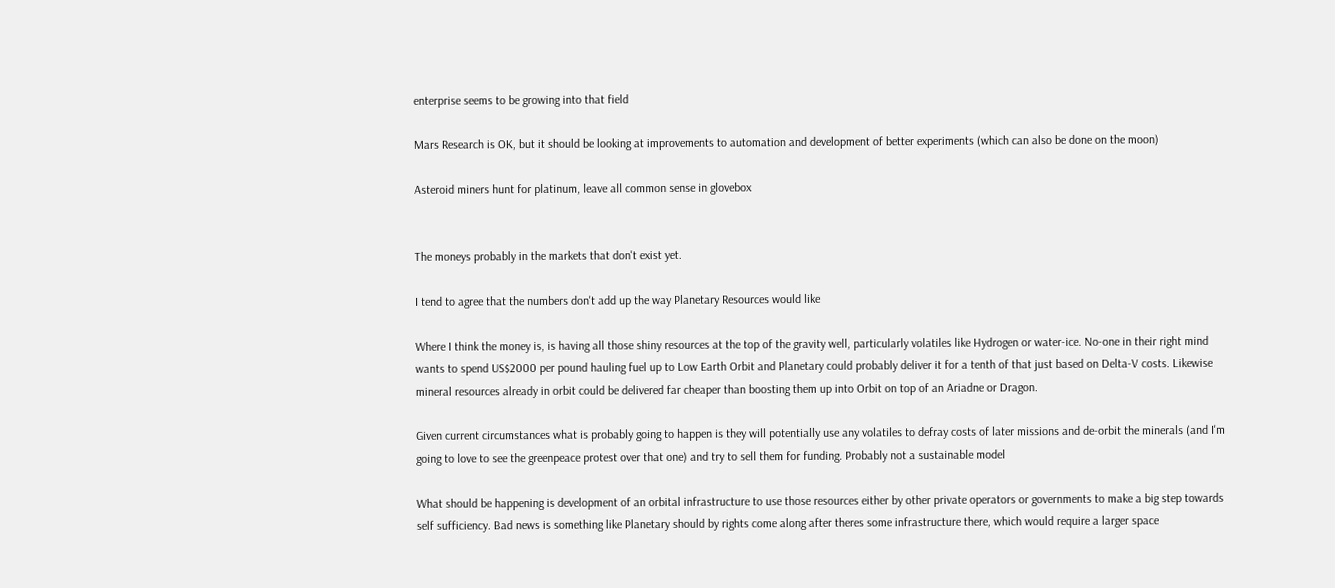enterprise seems to be growing into that field

Mars Research is OK, but it should be looking at improvements to automation and development of better experiments (which can also be done on the moon)

Asteroid miners hunt for platinum, leave all common sense in glovebox


The moneys probably in the markets that don't exist yet.

I tend to agree that the numbers don't add up the way Planetary Resources would like

Where I think the money is, is having all those shiny resources at the top of the gravity well, particularly volatiles like Hydrogen or water-ice. No-one in their right mind wants to spend US$2000 per pound hauling fuel up to Low Earth Orbit and Planetary could probably deliver it for a tenth of that just based on Delta-V costs. Likewise mineral resources already in orbit could be delivered far cheaper than boosting them up into Orbit on top of an Ariadne or Dragon.

Given current circumstances what is probably going to happen is they will potentially use any volatiles to defray costs of later missions and de-orbit the minerals (and I'm going to love to see the greenpeace protest over that one) and try to sell them for funding. Probably not a sustainable model

What should be happening is development of an orbital infrastructure to use those resources either by other private operators or governments to make a big step towards self sufficiency. Bad news is something like Planetary should by rights come along after theres some infrastructure there, which would require a larger space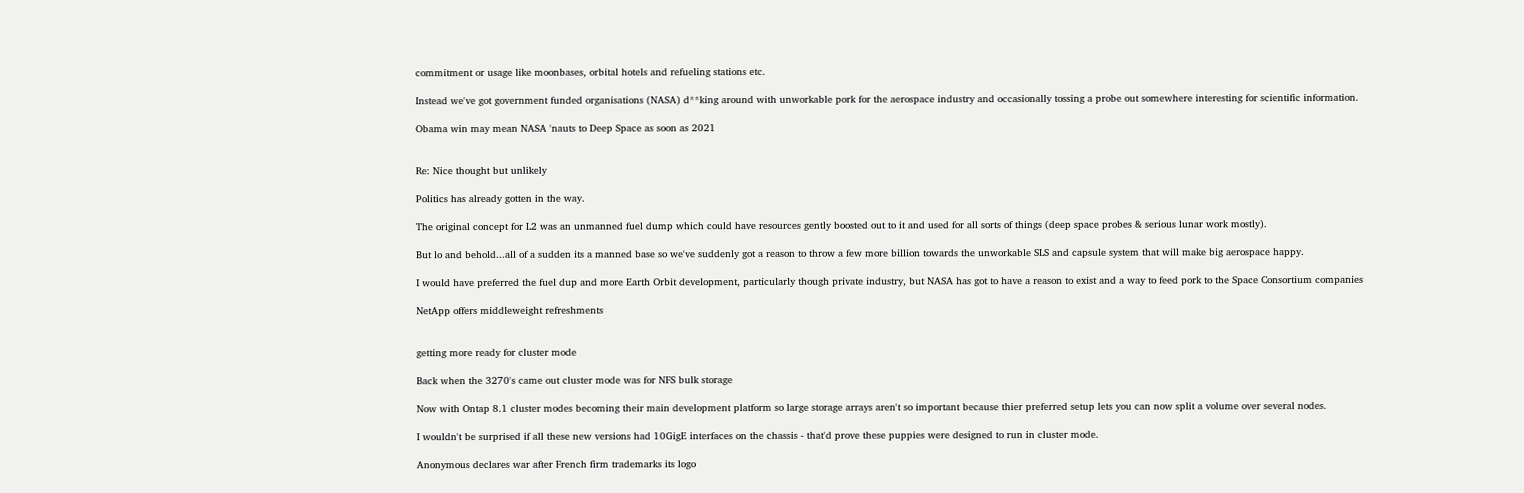commitment or usage like moonbases, orbital hotels and refueling stations etc.

Instead we've got government funded organisations (NASA) d**king around with unworkable pork for the aerospace industry and occasionally tossing a probe out somewhere interesting for scientific information.

Obama win may mean NASA 'nauts to Deep Space as soon as 2021


Re: Nice thought but unlikely

Politics has already gotten in the way.

The original concept for L2 was an unmanned fuel dump which could have resources gently boosted out to it and used for all sorts of things (deep space probes & serious lunar work mostly).

But lo and behold...all of a sudden its a manned base so we've suddenly got a reason to throw a few more billion towards the unworkable SLS and capsule system that will make big aerospace happy.

I would have preferred the fuel dup and more Earth Orbit development, particularly though private industry, but NASA has got to have a reason to exist and a way to feed pork to the Space Consortium companies

NetApp offers middleweight refreshments


getting more ready for cluster mode

Back when the 3270's came out cluster mode was for NFS bulk storage

Now with Ontap 8.1 cluster modes becoming their main development platform so large storage arrays aren't so important because thier preferred setup lets you can now split a volume over several nodes.

I wouldn't be surprised if all these new versions had 10GigE interfaces on the chassis - that'd prove these puppies were designed to run in cluster mode.

Anonymous declares war after French firm trademarks its logo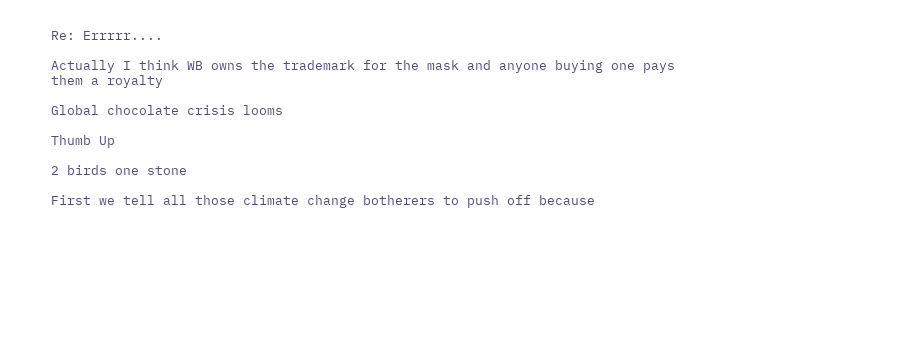Re: Errrrr....

Actually I think WB owns the trademark for the mask and anyone buying one pays them a royalty

Global chocolate crisis looms

Thumb Up

2 birds one stone

First we tell all those climate change botherers to push off because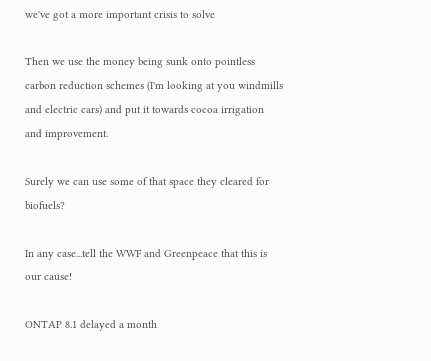we've got a more important crisis to solve

Then we use the money being sunk onto pointless carbon reduction schemes (I'm looking at you windmills and electric cars) and put it towards cocoa irrigation and improvement.

Surely we can use some of that space they cleared for biofuels?

In any case...tell the WWF and Greenpeace that this is our cause!

ONTAP 8.1 delayed a month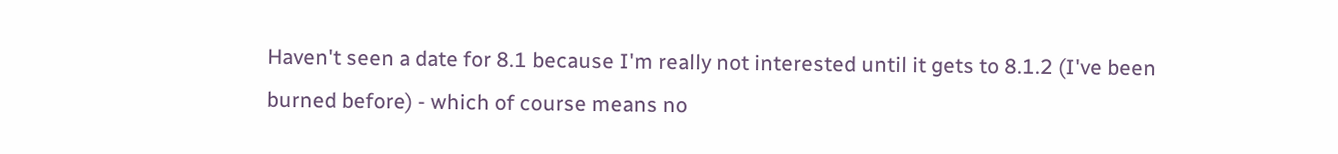Haven't seen a date for 8.1 because I'm really not interested until it gets to 8.1.2 (I've been burned before) - which of course means no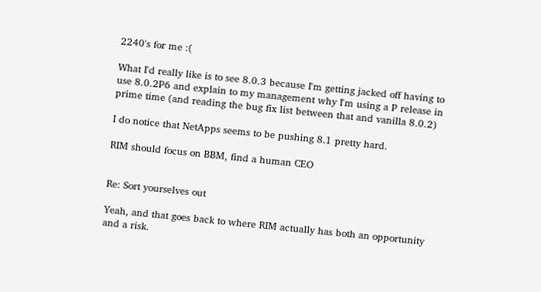2240's for me :(

What I'd really like is to see 8.0.3 because I'm getting jacked off having to use 8.0.2P6 and explain to my management why I'm using a P release in prime time (and reading the bug fix list between that and vanilla 8.0.2)

I do notice that NetApps seems to be pushing 8.1 pretty hard.

RIM should focus on BBM, find a human CEO


Re: Sort yourselves out

Yeah, and that goes back to where RIM actually has both an opportunity and a risk.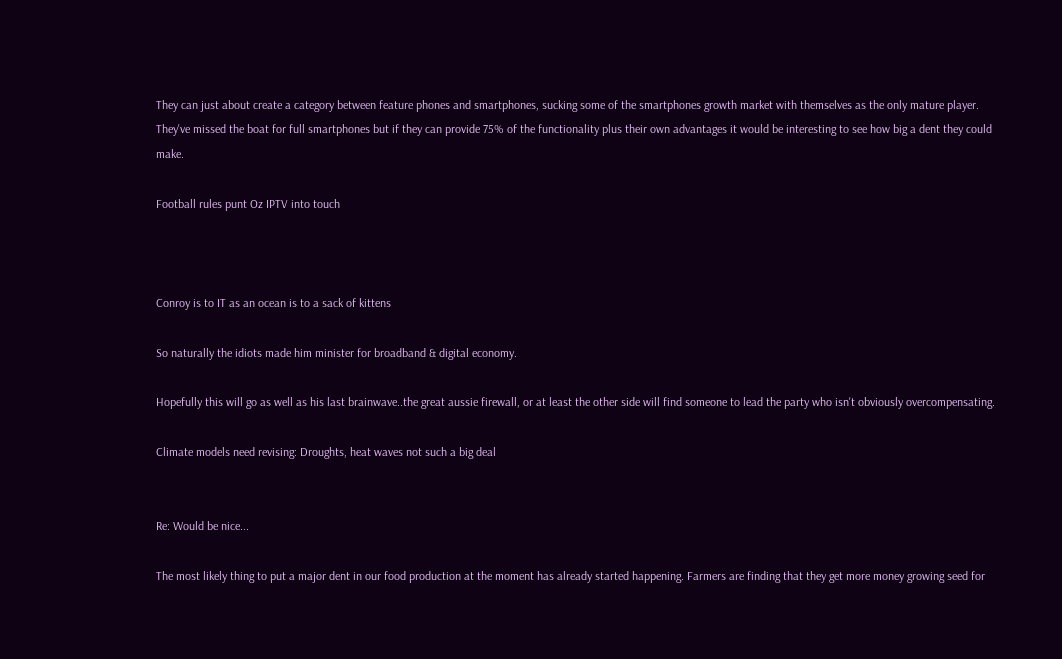They can just about create a category between feature phones and smartphones, sucking some of the smartphones growth market with themselves as the only mature player. They've missed the boat for full smartphones but if they can provide 75% of the functionality plus their own advantages it would be interesting to see how big a dent they could make.

Football rules punt Oz IPTV into touch



Conroy is to IT as an ocean is to a sack of kittens

So naturally the idiots made him minister for broadband & digital economy.

Hopefully this will go as well as his last brainwave..the great aussie firewall, or at least the other side will find someone to lead the party who isn't obviously overcompensating.

Climate models need revising: Droughts, heat waves not such a big deal


Re: Would be nice...

The most likely thing to put a major dent in our food production at the moment has already started happening. Farmers are finding that they get more money growing seed for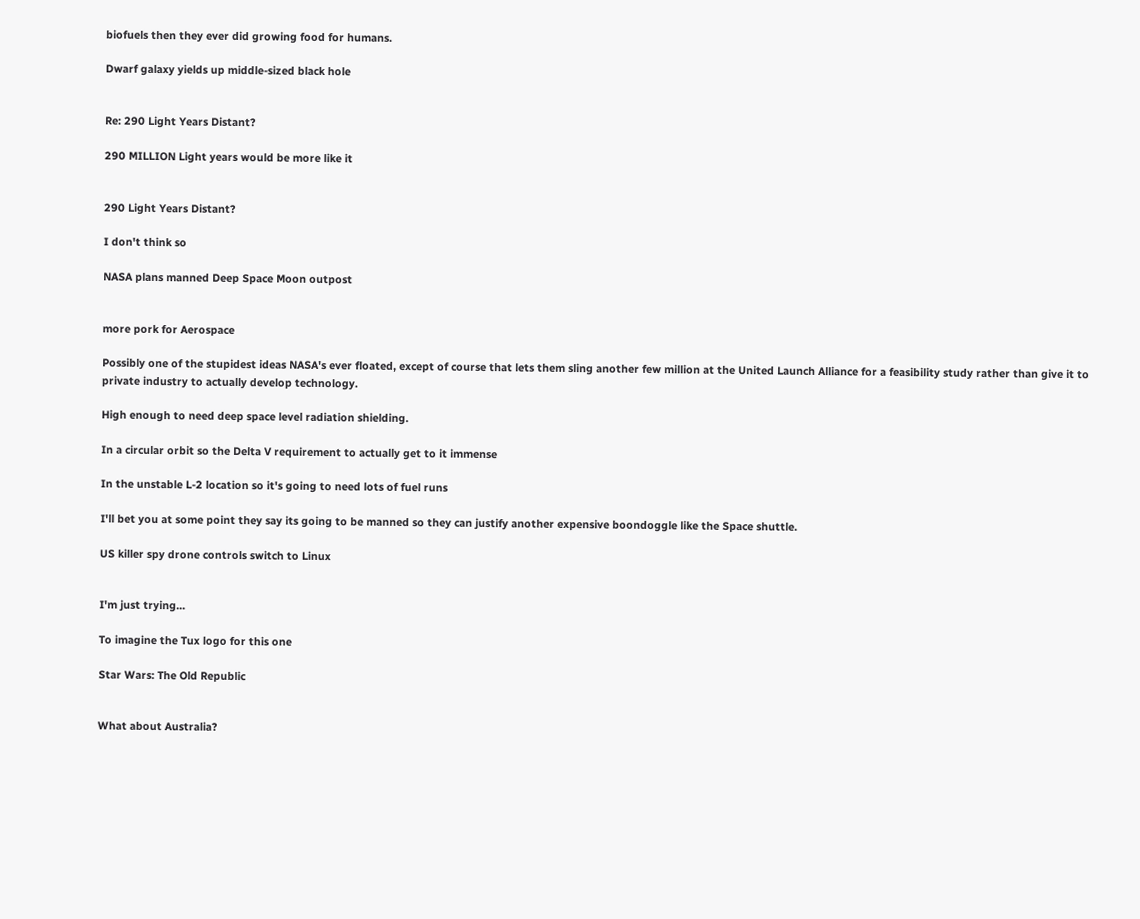biofuels then they ever did growing food for humans.

Dwarf galaxy yields up middle-sized black hole


Re: 290 Light Years Distant?

290 MILLION Light years would be more like it


290 Light Years Distant?

I don't think so

NASA plans manned Deep Space Moon outpost


more pork for Aerospace

Possibly one of the stupidest ideas NASA's ever floated, except of course that lets them sling another few million at the United Launch Alliance for a feasibility study rather than give it to private industry to actually develop technology.

High enough to need deep space level radiation shielding.

In a circular orbit so the Delta V requirement to actually get to it immense

In the unstable L-2 location so it's going to need lots of fuel runs

I'll bet you at some point they say its going to be manned so they can justify another expensive boondoggle like the Space shuttle.

US killer spy drone controls switch to Linux


I'm just trying...

To imagine the Tux logo for this one

Star Wars: The Old Republic


What about Australia?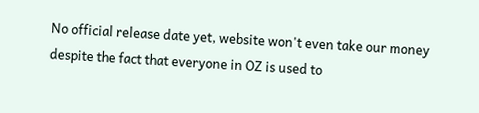No official release date yet, website won't even take our money despite the fact that everyone in OZ is used to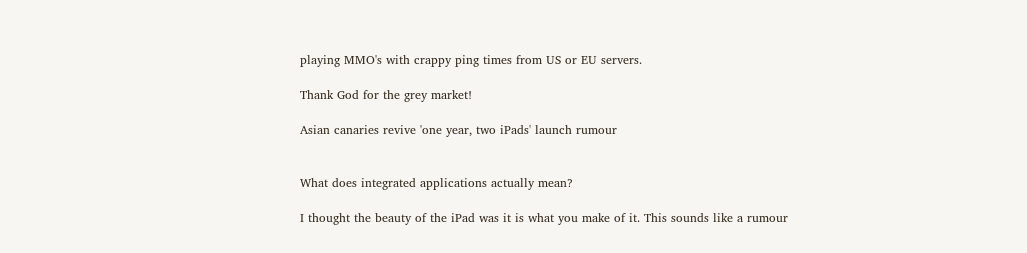playing MMO's with crappy ping times from US or EU servers.

Thank God for the grey market!

Asian canaries revive 'one year, two iPads' launch rumour


What does integrated applications actually mean?

I thought the beauty of the iPad was it is what you make of it. This sounds like a rumour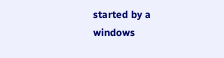started by a windows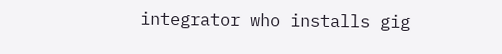integrator who installs gig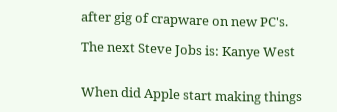after gig of crapware on new PC's.

The next Steve Jobs is: Kanye West


When did Apple start making things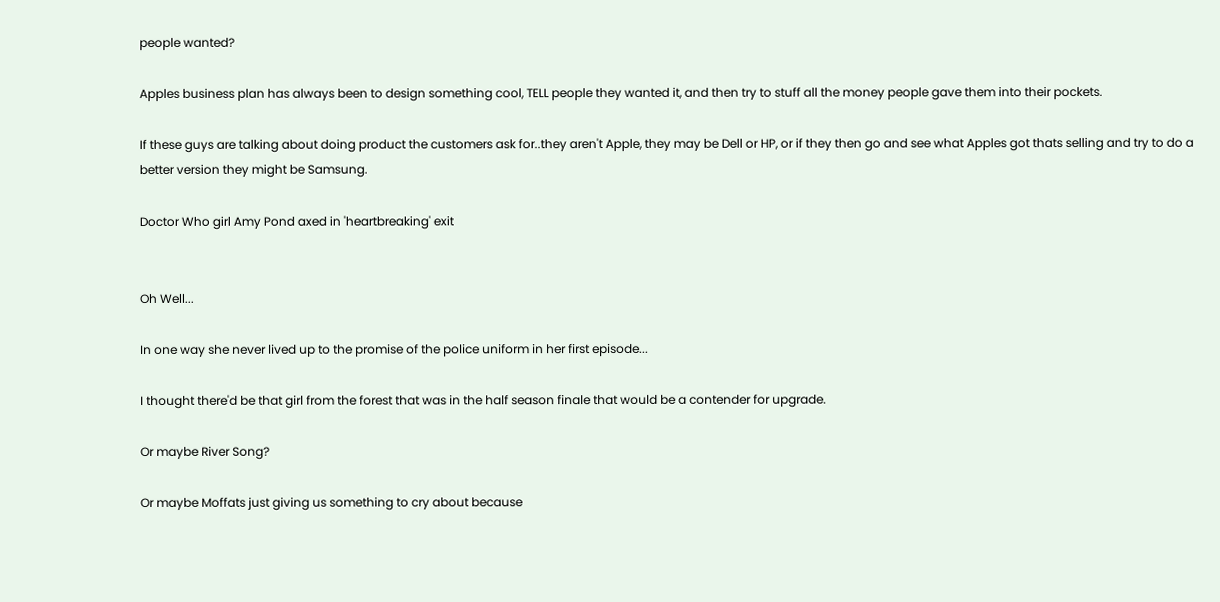people wanted?

Apples business plan has always been to design something cool, TELL people they wanted it, and then try to stuff all the money people gave them into their pockets.

If these guys are talking about doing product the customers ask for..they aren't Apple, they may be Dell or HP, or if they then go and see what Apples got thats selling and try to do a better version they might be Samsung.

Doctor Who girl Amy Pond axed in 'heartbreaking' exit


Oh Well...

In one way she never lived up to the promise of the police uniform in her first episode...

I thought there'd be that girl from the forest that was in the half season finale that would be a contender for upgrade.

Or maybe River Song?

Or maybe Moffats just giving us something to cry about because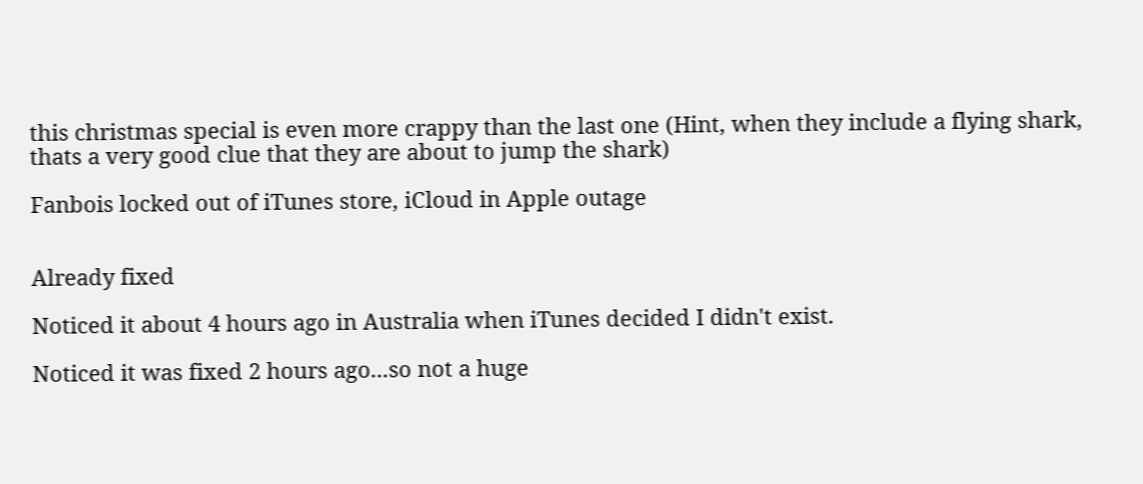this christmas special is even more crappy than the last one (Hint, when they include a flying shark, thats a very good clue that they are about to jump the shark)

Fanbois locked out of iTunes store, iCloud in Apple outage


Already fixed

Noticed it about 4 hours ago in Australia when iTunes decided I didn't exist.

Noticed it was fixed 2 hours ago...so not a huge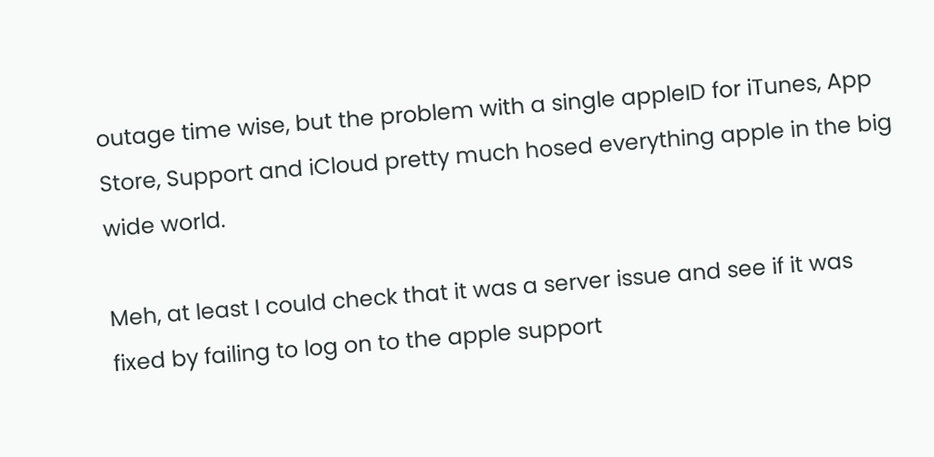outage time wise, but the problem with a single appleID for iTunes, App Store, Support and iCloud pretty much hosed everything apple in the big wide world.

Meh, at least I could check that it was a server issue and see if it was fixed by failing to log on to the apple support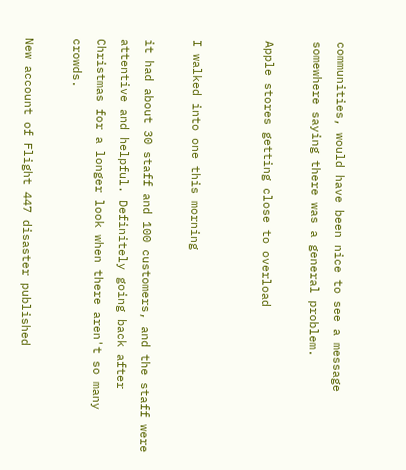communities, would have been nice to see a message somewhere saying there was a general problem.

Apple stores getting close to overload


I walked into one this morning

it had about 30 staff and 100 customers, and the staff were attentive and helpful. Definitely going back after Christmas for a longer look when there aren't so many crowds.

New account of Flight 447 disaster published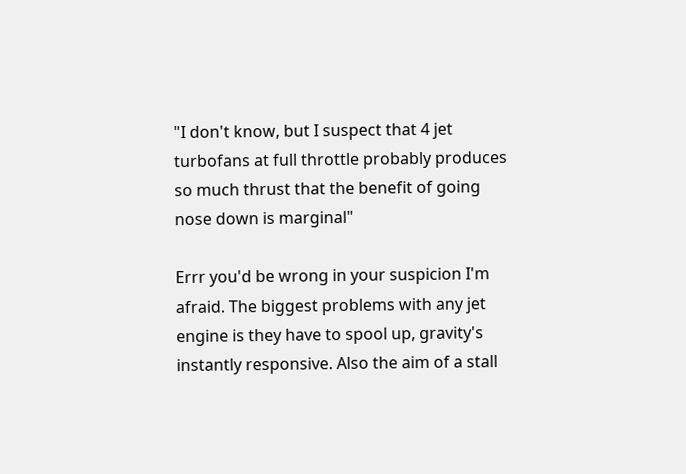"I don't know, but I suspect that 4 jet turbofans at full throttle probably produces so much thrust that the benefit of going nose down is marginal"

Errr you'd be wrong in your suspicion I'm afraid. The biggest problems with any jet engine is they have to spool up, gravity's instantly responsive. Also the aim of a stall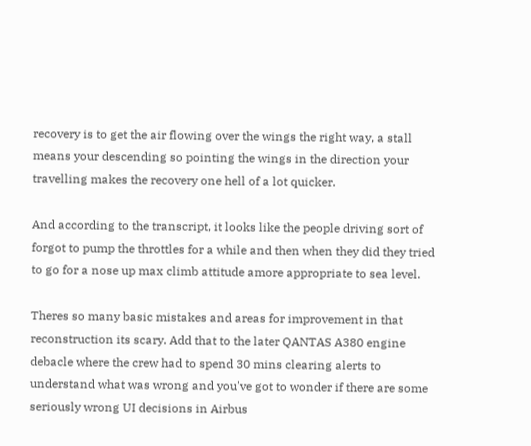recovery is to get the air flowing over the wings the right way, a stall means your descending so pointing the wings in the direction your travelling makes the recovery one hell of a lot quicker.

And according to the transcript, it looks like the people driving sort of forgot to pump the throttles for a while and then when they did they tried to go for a nose up max climb attitude amore appropriate to sea level.

Theres so many basic mistakes and areas for improvement in that reconstruction its scary. Add that to the later QANTAS A380 engine debacle where the crew had to spend 30 mins clearing alerts to understand what was wrong and you've got to wonder if there are some seriously wrong UI decisions in Airbus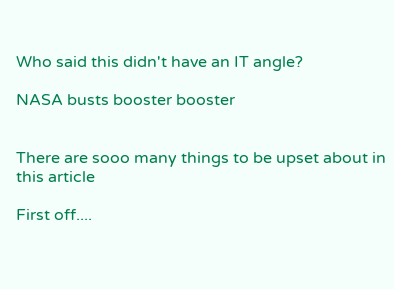Who said this didn't have an IT angle?

NASA busts booster booster


There are sooo many things to be upset about in this article

First off....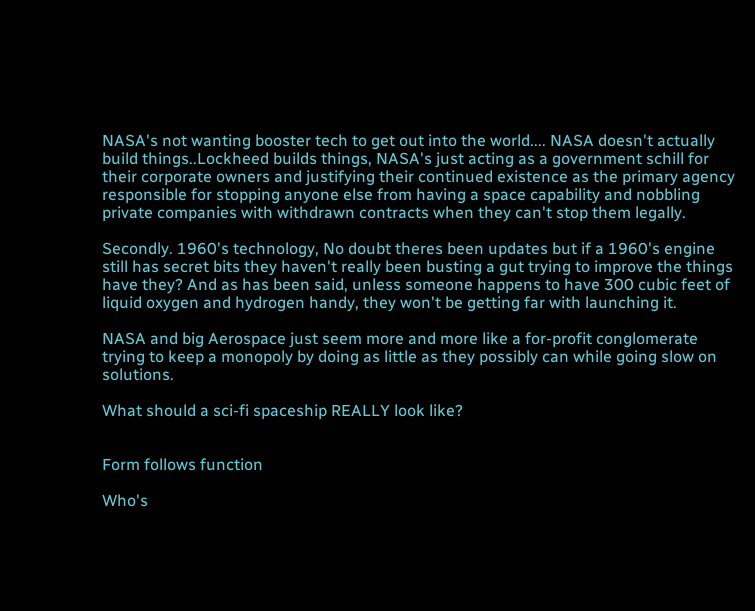NASA's not wanting booster tech to get out into the world.... NASA doesn't actually build things..Lockheed builds things, NASA's just acting as a government schill for their corporate owners and justifying their continued existence as the primary agency responsible for stopping anyone else from having a space capability and nobbling private companies with withdrawn contracts when they can't stop them legally.

Secondly. 1960's technology, No doubt theres been updates but if a 1960's engine still has secret bits they haven't really been busting a gut trying to improve the things have they? And as has been said, unless someone happens to have 300 cubic feet of liquid oxygen and hydrogen handy, they won't be getting far with launching it.

NASA and big Aerospace just seem more and more like a for-profit conglomerate trying to keep a monopoly by doing as little as they possibly can while going slow on solutions.

What should a sci-fi spaceship REALLY look like?


Form follows function

Who's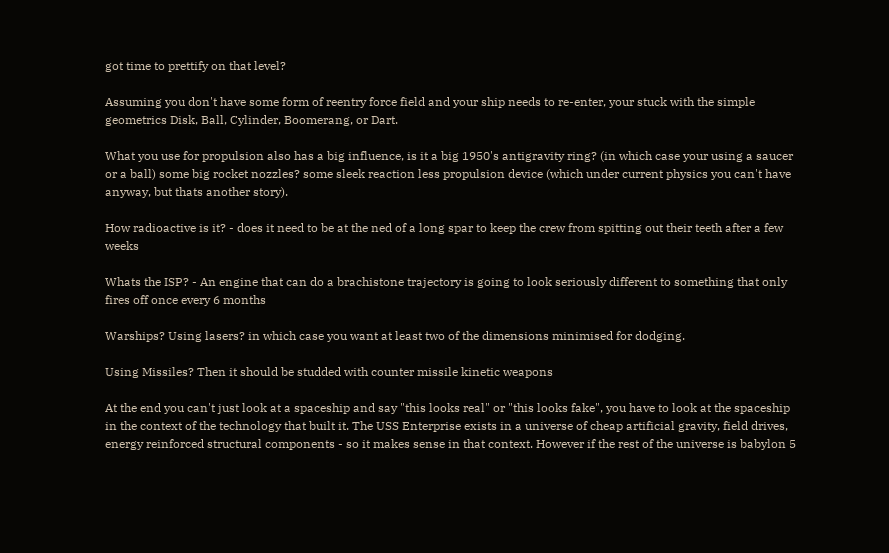got time to prettify on that level?

Assuming you don't have some form of reentry force field and your ship needs to re-enter, your stuck with the simple geometrics Disk, Ball, Cylinder, Boomerang, or Dart.

What you use for propulsion also has a big influence, is it a big 1950's antigravity ring? (in which case your using a saucer or a ball) some big rocket nozzles? some sleek reaction less propulsion device (which under current physics you can't have anyway, but thats another story).

How radioactive is it? - does it need to be at the ned of a long spar to keep the crew from spitting out their teeth after a few weeks

Whats the ISP? - An engine that can do a brachistone trajectory is going to look seriously different to something that only fires off once every 6 months

Warships? Using lasers? in which case you want at least two of the dimensions minimised for dodging.

Using Missiles? Then it should be studded with counter missile kinetic weapons

At the end you can't just look at a spaceship and say "this looks real" or "this looks fake", you have to look at the spaceship in the context of the technology that built it. The USS Enterprise exists in a universe of cheap artificial gravity, field drives, energy reinforced structural components - so it makes sense in that context. However if the rest of the universe is babylon 5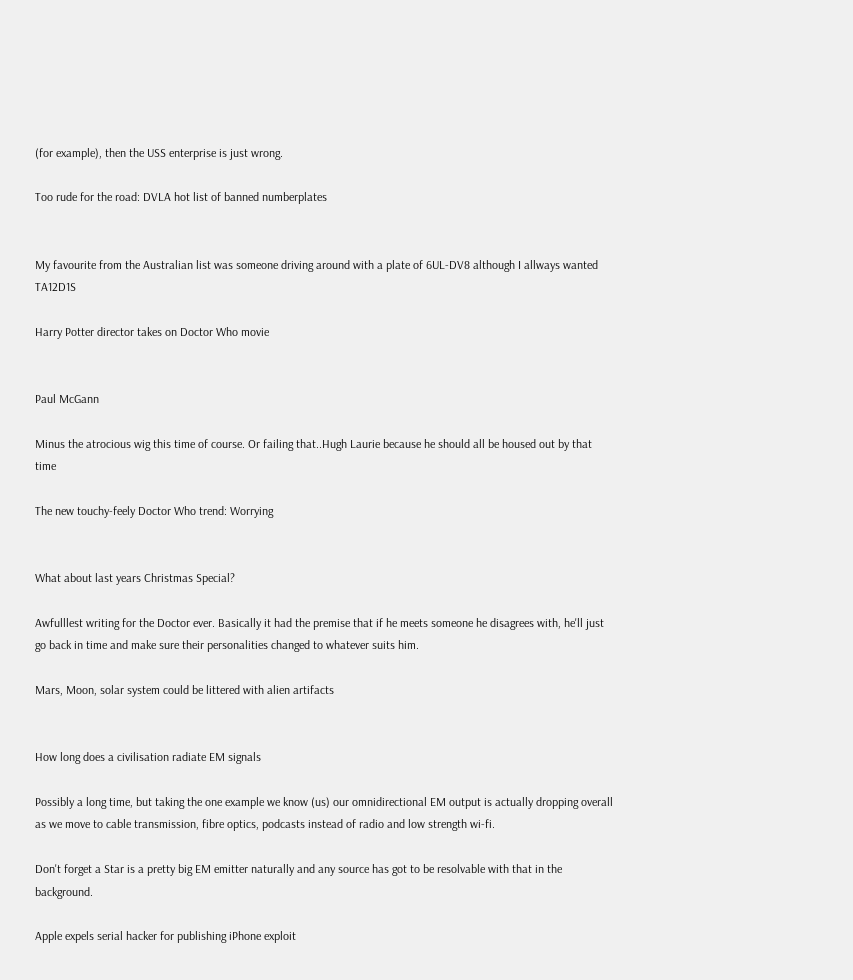(for example), then the USS enterprise is just wrong.

Too rude for the road: DVLA hot list of banned numberplates


My favourite from the Australian list was someone driving around with a plate of 6UL-DV8 although I allways wanted TA12D1S

Harry Potter director takes on Doctor Who movie


Paul McGann

Minus the atrocious wig this time of course. Or failing that..Hugh Laurie because he should all be housed out by that time

The new touchy-feely Doctor Who trend: Worrying


What about last years Christmas Special?

Awfulllest writing for the Doctor ever. Basically it had the premise that if he meets someone he disagrees with, he'll just go back in time and make sure their personalities changed to whatever suits him.

Mars, Moon, solar system could be littered with alien artifacts


How long does a civilisation radiate EM signals

Possibly a long time, but taking the one example we know (us) our omnidirectional EM output is actually dropping overall as we move to cable transmission, fibre optics, podcasts instead of radio and low strength wi-fi.

Don't forget a Star is a pretty big EM emitter naturally and any source has got to be resolvable with that in the background.

Apple expels serial hacker for publishing iPhone exploit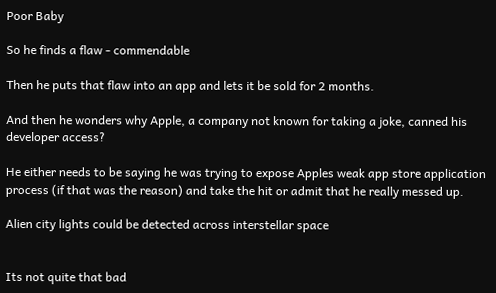Poor Baby

So he finds a flaw - commendable

Then he puts that flaw into an app and lets it be sold for 2 months.

And then he wonders why Apple, a company not known for taking a joke, canned his developer access?

He either needs to be saying he was trying to expose Apples weak app store application process (if that was the reason) and take the hit or admit that he really messed up.

Alien city lights could be detected across interstellar space


Its not quite that bad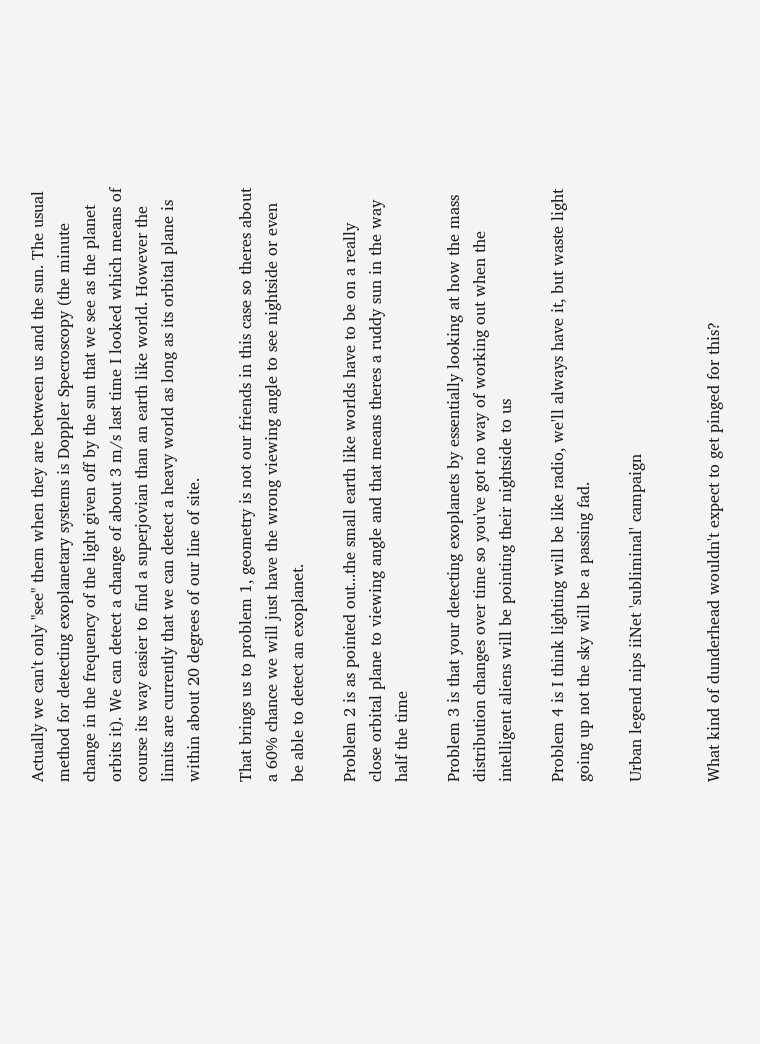Actually we can't only "see" them when they are between us and the sun. The usual method for detecting exoplanetary systems is Doppler Specroscopy (the minute change in the frequency of the light given off by the sun that we see as the planet orbits it). We can detect a change of about 3 m/s last time I looked which means of course its way easier to find a superjovian than an earth like world. However the limits are currently that we can detect a heavy world as long as its orbital plane is within about 20 degrees of our line of site.

That brings us to problem 1, geometry is not our friends in this case so theres about a 60% chance we will just have the wrong viewing angle to see nightside or even be able to detect an exoplanet.

Problem 2 is as pointed out...the small earth like worlds have to be on a really close orbital plane to viewing angle and that means theres a ruddy sun in the way half the time

Problem 3 is that your detecting exoplanets by essentially looking at how the mass distribution changes over time so you've got no way of working out when the intelligent aliens will be pointing their nightside to us

Problem 4 is I think lighting will be like radio, we'll always have it, but waste light going up not the sky will be a passing fad.

Urban legend nips iiNet 'subliminal' campaign


What kind of dunderhead wouldn't expect to get pinged for this?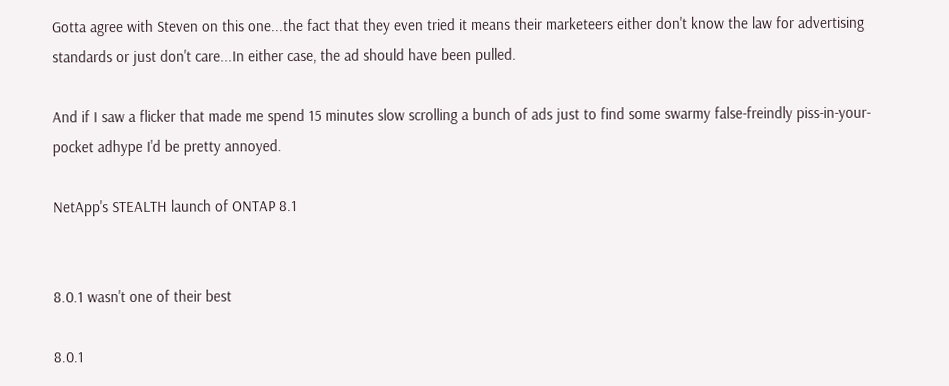Gotta agree with Steven on this one...the fact that they even tried it means their marketeers either don't know the law for advertising standards or just don't care...In either case, the ad should have been pulled.

And if I saw a flicker that made me spend 15 minutes slow scrolling a bunch of ads just to find some swarmy false-freindly piss-in-your-pocket adhype I'd be pretty annoyed.

NetApp's STEALTH launch of ONTAP 8.1


8.0.1 wasn't one of their best

8.0.1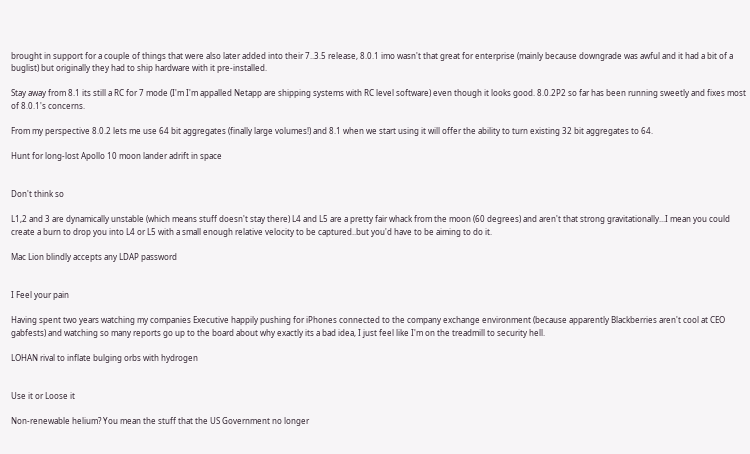brought in support for a couple of things that were also later added into their 7..3.5 release, 8.0.1 imo wasn't that great for enterprise (mainly because downgrade was awful and it had a bit of a buglist) but originally they had to ship hardware with it pre-installed.

Stay away from 8.1 its still a RC for 7 mode (I'm I'm appalled Netapp are shipping systems with RC level software) even though it looks good. 8.0.2P2 so far has been running sweetly and fixes most of 8.0.1's concerns.

From my perspective 8.0.2 lets me use 64 bit aggregates (finally large volumes!) and 8.1 when we start using it will offer the ability to turn existing 32 bit aggregates to 64.

Hunt for long-lost Apollo 10 moon lander adrift in space


Don't think so

L1,2 and 3 are dynamically unstable (which means stuff doesn't stay there) L4 and L5 are a pretty fair whack from the moon (60 degrees) and aren't that strong gravitationally...I mean you could create a burn to drop you into L4 or L5 with a small enough relative velocity to be captured..but you'd have to be aiming to do it.

Mac Lion blindly accepts any LDAP password


I Feel your pain

Having spent two years watching my companies Executive happily pushing for iPhones connected to the company exchange environment (because apparently Blackberries aren't cool at CEO gabfests) and watching so many reports go up to the board about why exactly its a bad idea, I just feel like I'm on the treadmill to security hell.

LOHAN rival to inflate bulging orbs with hydrogen


Use it or Loose it

Non-renewable helium? You mean the stuff that the US Government no longer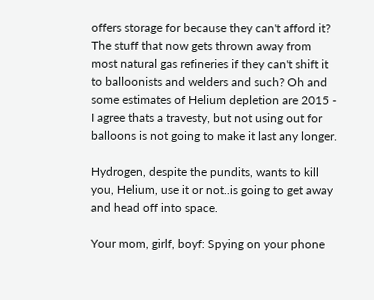offers storage for because they can't afford it? The stuff that now gets thrown away from most natural gas refineries if they can't shift it to balloonists and welders and such? Oh and some estimates of Helium depletion are 2015 - I agree thats a travesty, but not using out for balloons is not going to make it last any longer.

Hydrogen, despite the pundits, wants to kill you, Helium, use it or not..is going to get away and head off into space.

Your mom, girlf, boyf: Spying on your phone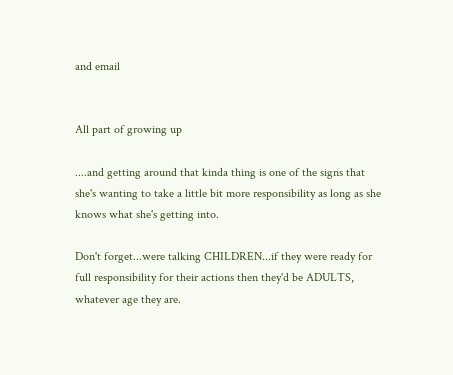and email


All part of growing up

....and getting around that kinda thing is one of the signs that she's wanting to take a little bit more responsibility as long as she knows what she's getting into.

Don't forget...were talking CHILDREN...if they were ready for full responsibility for their actions then they'd be ADULTS, whatever age they are.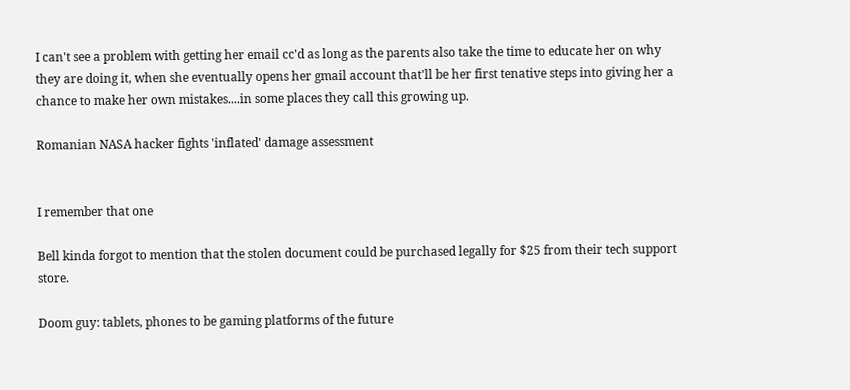I can't see a problem with getting her email cc'd as long as the parents also take the time to educate her on why they are doing it, when she eventually opens her gmail account that'll be her first tenative steps into giving her a chance to make her own mistakes....in some places they call this growing up.

Romanian NASA hacker fights 'inflated' damage assessment


I remember that one

Bell kinda forgot to mention that the stolen document could be purchased legally for $25 from their tech support store.

Doom guy: tablets, phones to be gaming platforms of the future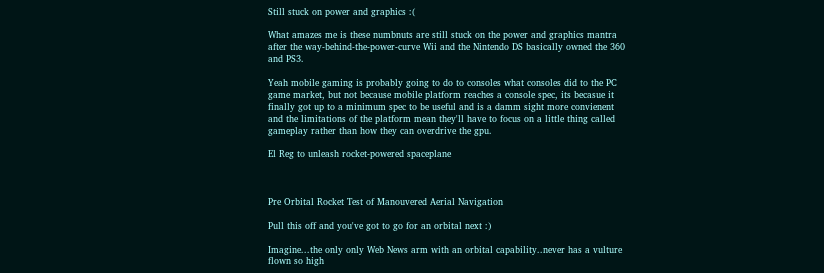Still stuck on power and graphics :(

What amazes me is these numbnuts are still stuck on the power and graphics mantra after the way-behind-the-power-curve Wii and the Nintendo DS basically owned the 360 and PS3.

Yeah mobile gaming is probably going to do to consoles what consoles did to the PC game market, but not because mobile platform reaches a console spec, its becasue it finally got up to a minimum spec to be useful and is a damm sight more convienent and the limitations of the platform mean they'll have to focus on a little thing called gameplay rather than how they can overdrive the gpu.

El Reg to unleash rocket-powered spaceplane



Pre Orbital Rocket Test of Manouvered Aerial Navigation

Pull this off and you've got to go for an orbital next :)

Imagine...the only only Web News arm with an orbital capability..never has a vulture flown so high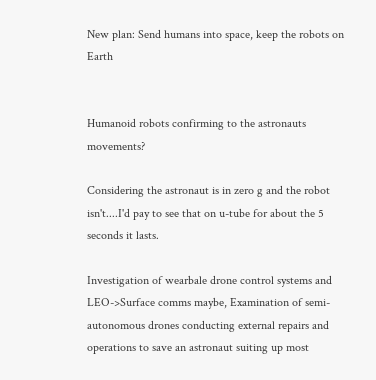New plan: Send humans into space, keep the robots on Earth


Humanoid robots confirming to the astronauts movements?

Considering the astronaut is in zero g and the robot isn't....I'd pay to see that on u-tube for about the 5 seconds it lasts.

Investigation of wearbale drone control systems and LEO->Surface comms maybe, Examination of semi-autonomous drones conducting external repairs and operations to save an astronaut suiting up most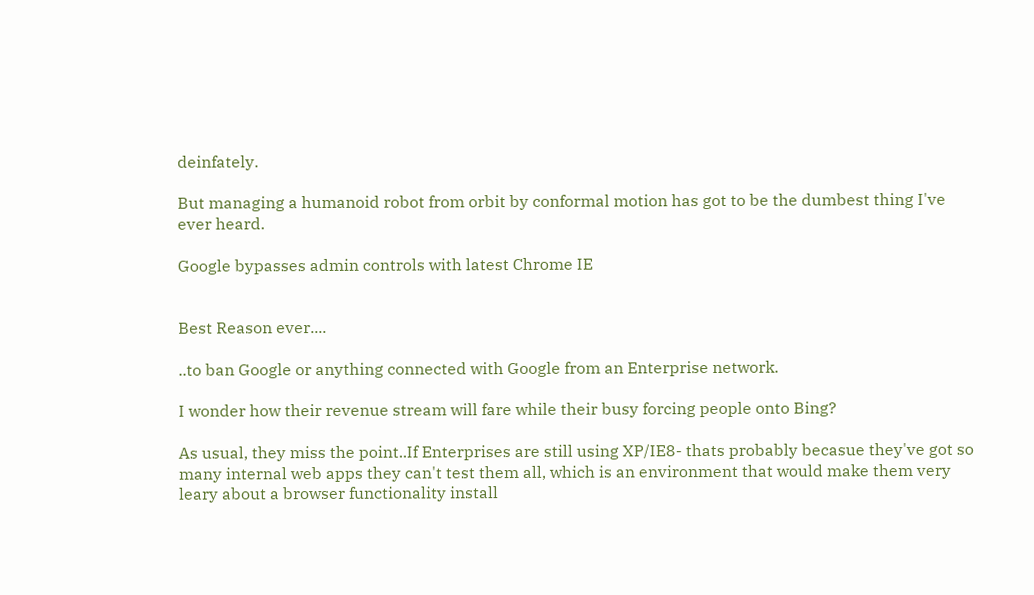deinfately.

But managing a humanoid robot from orbit by conformal motion has got to be the dumbest thing I've ever heard.

Google bypasses admin controls with latest Chrome IE


Best Reason ever....

..to ban Google or anything connected with Google from an Enterprise network.

I wonder how their revenue stream will fare while their busy forcing people onto Bing?

As usual, they miss the point..If Enterprises are still using XP/IE8- thats probably becasue they've got so many internal web apps they can't test them all, which is an environment that would make them very leary about a browser functionality install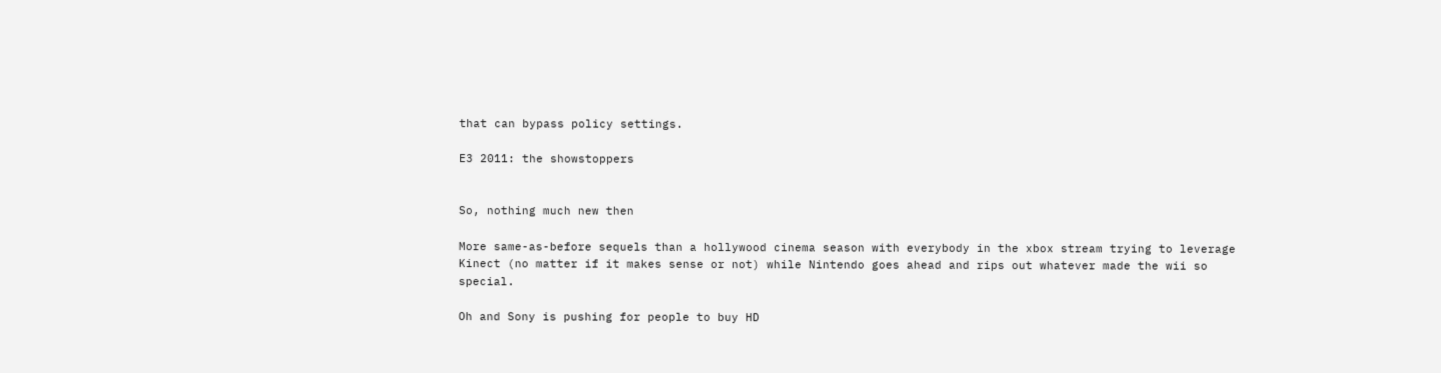that can bypass policy settings.

E3 2011: the showstoppers


So, nothing much new then

More same-as-before sequels than a hollywood cinema season with everybody in the xbox stream trying to leverage Kinect (no matter if it makes sense or not) while Nintendo goes ahead and rips out whatever made the wii so special.

Oh and Sony is pushing for people to buy HD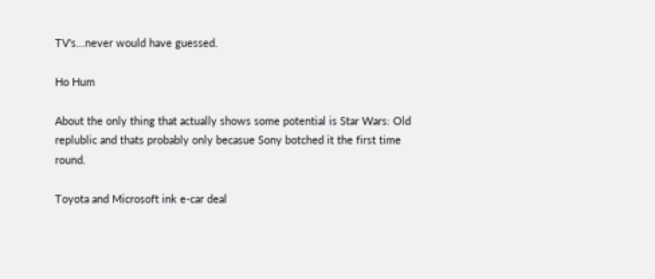TV's...never would have guessed.

Ho Hum

About the only thing that actually shows some potential is Star Wars: Old replublic and thats probably only becasue Sony botched it the first time round.

Toyota and Microsoft ink e-car deal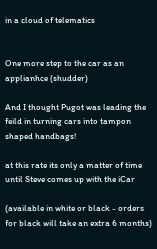in a cloud of telematics


One more step to the car as an applianhce (shudder)

And I thought Pugot was leading the feild in turning cars into tampon shaped handbags!

at this rate its only a matter of time until Steve comes up with the iCar

(available in white or black - orders for black will take an extra 6 months)